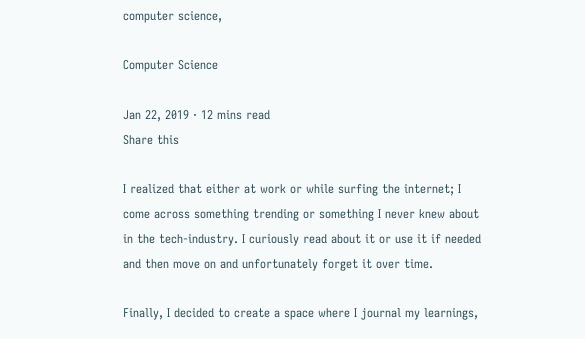computer science,

Computer Science

Jan 22, 2019 · 12 mins read
Share this

I realized that either at work or while surfing the internet; I come across something trending or something I never knew about in the tech-industry. I curiously read about it or use it if needed and then move on and unfortunately forget it over time.

Finally, I decided to create a space where I journal my learnings,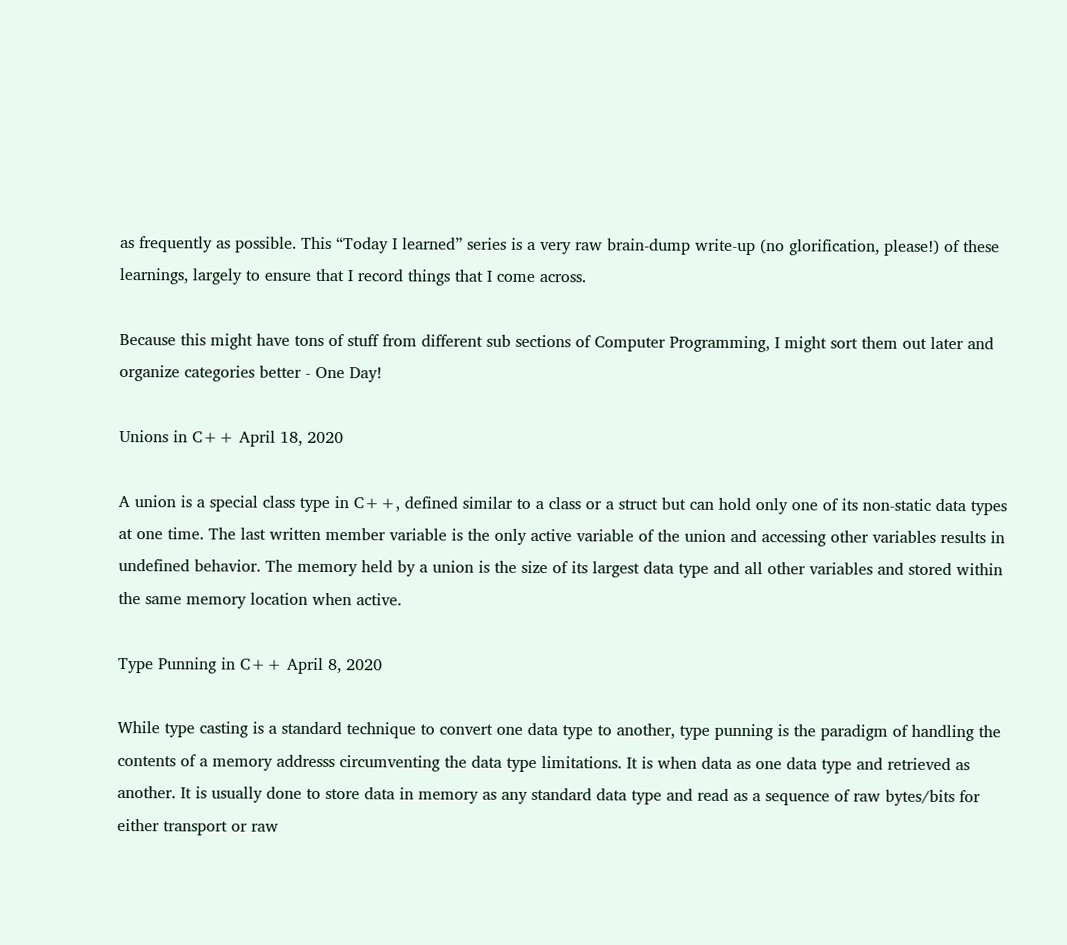as frequently as possible. This “Today I learned” series is a very raw brain-dump write-up (no glorification, please!) of these learnings, largely to ensure that I record things that I come across.

Because this might have tons of stuff from different sub sections of Computer Programming, I might sort them out later and organize categories better - One Day!

Unions in C++ April 18, 2020

A union is a special class type in C++, defined similar to a class or a struct but can hold only one of its non-static data types at one time. The last written member variable is the only active variable of the union and accessing other variables results in undefined behavior. The memory held by a union is the size of its largest data type and all other variables and stored within the same memory location when active.

Type Punning in C++ April 8, 2020

While type casting is a standard technique to convert one data type to another, type punning is the paradigm of handling the contents of a memory addresss circumventing the data type limitations. It is when data as one data type and retrieved as another. It is usually done to store data in memory as any standard data type and read as a sequence of raw bytes/bits for either transport or raw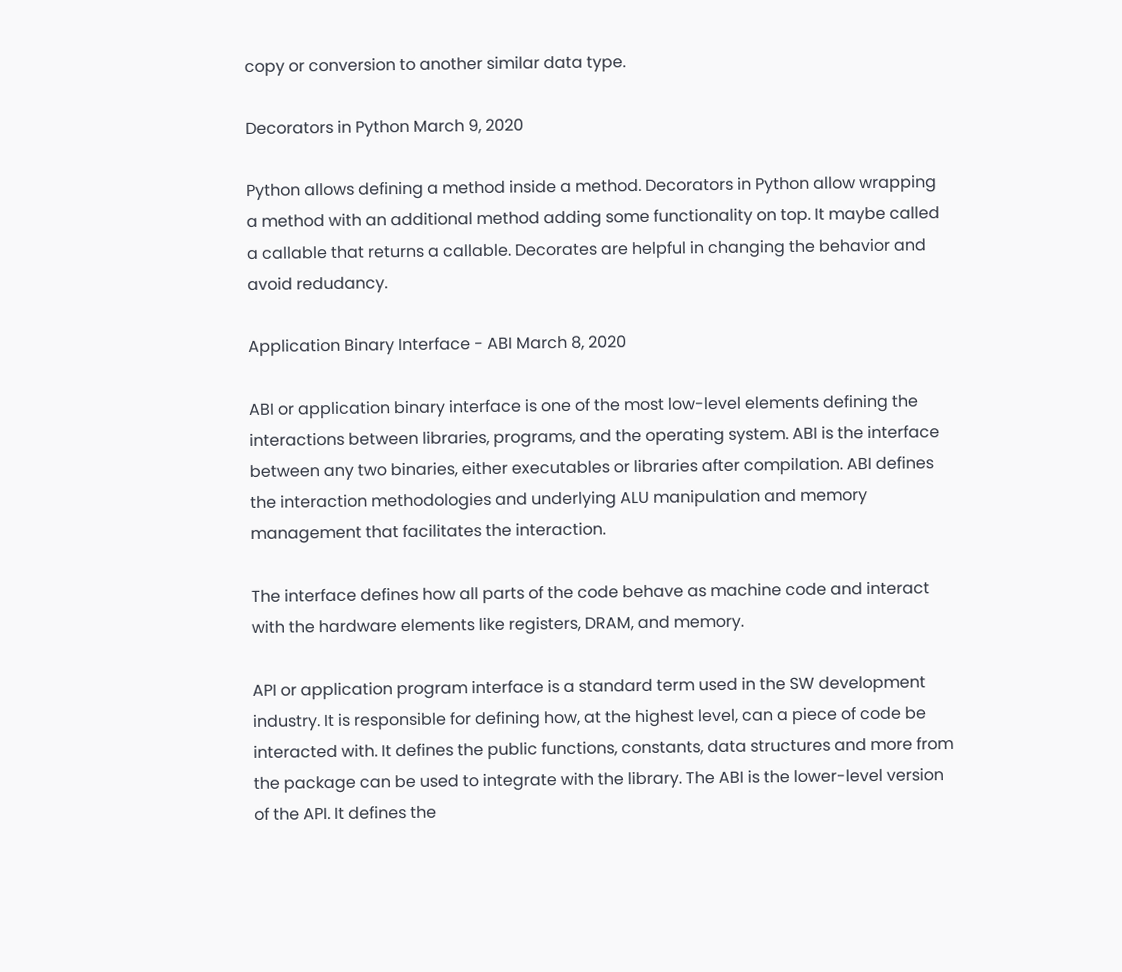copy or conversion to another similar data type.

Decorators in Python March 9, 2020

Python allows defining a method inside a method. Decorators in Python allow wrapping a method with an additional method adding some functionality on top. It maybe called a callable that returns a callable. Decorates are helpful in changing the behavior and avoid redudancy.

Application Binary Interface - ABI March 8, 2020

ABI or application binary interface is one of the most low-level elements defining the interactions between libraries, programs, and the operating system. ABI is the interface between any two binaries, either executables or libraries after compilation. ABI defines the interaction methodologies and underlying ALU manipulation and memory management that facilitates the interaction.

The interface defines how all parts of the code behave as machine code and interact with the hardware elements like registers, DRAM, and memory.

API or application program interface is a standard term used in the SW development industry. It is responsible for defining how, at the highest level, can a piece of code be interacted with. It defines the public functions, constants, data structures and more from the package can be used to integrate with the library. The ABI is the lower-level version of the API. It defines the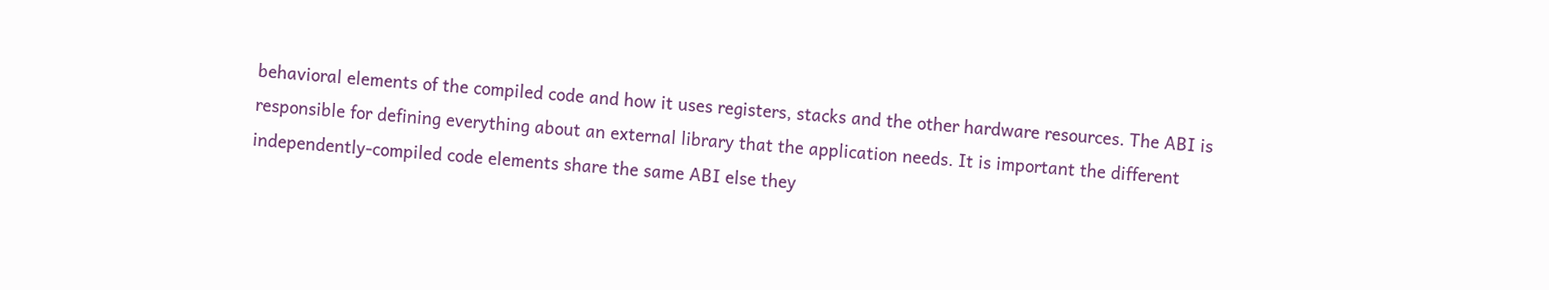behavioral elements of the compiled code and how it uses registers, stacks and the other hardware resources. The ABI is responsible for defining everything about an external library that the application needs. It is important the different independently-compiled code elements share the same ABI else they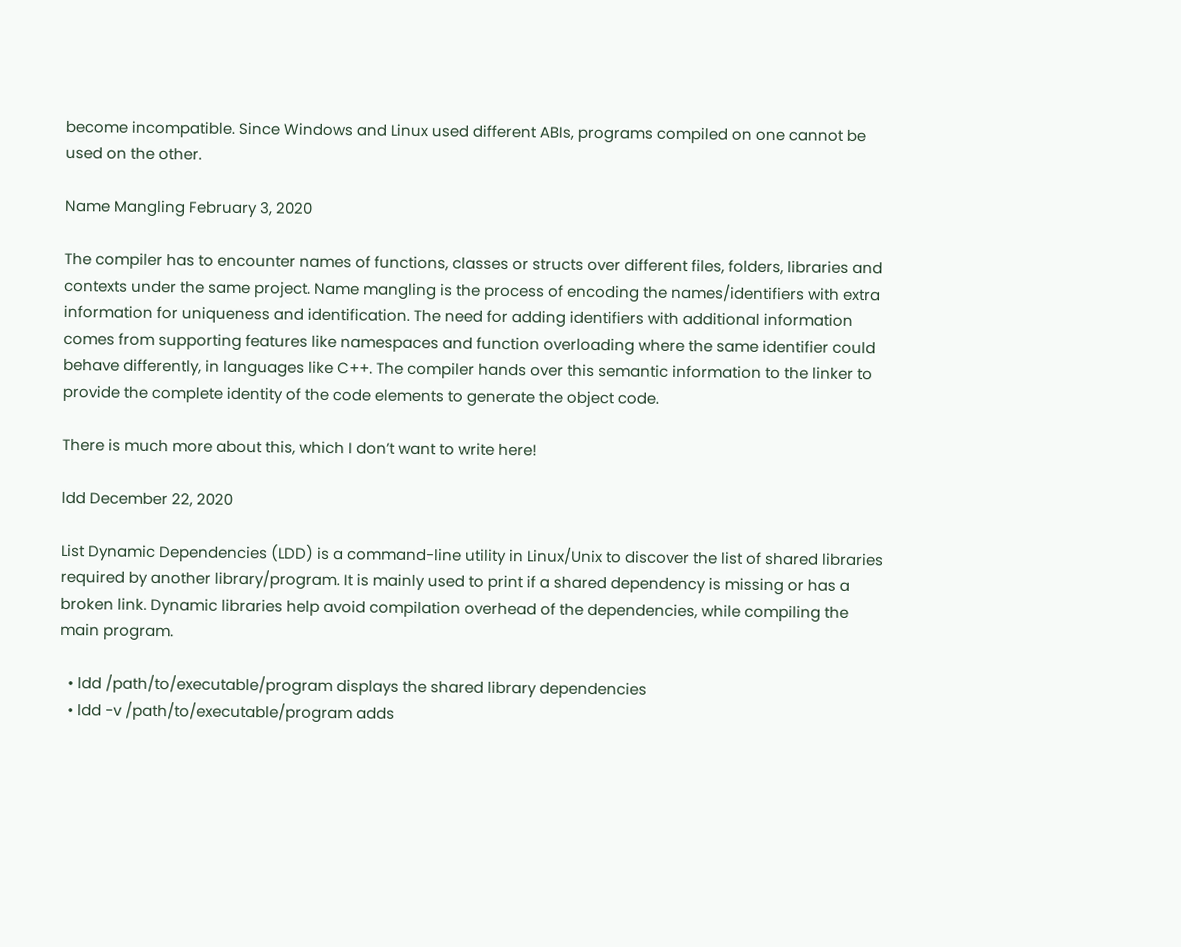become incompatible. Since Windows and Linux used different ABIs, programs compiled on one cannot be used on the other.

Name Mangling February 3, 2020

The compiler has to encounter names of functions, classes or structs over different files, folders, libraries and contexts under the same project. Name mangling is the process of encoding the names/identifiers with extra information for uniqueness and identification. The need for adding identifiers with additional information comes from supporting features like namespaces and function overloading where the same identifier could behave differently, in languages like C++. The compiler hands over this semantic information to the linker to provide the complete identity of the code elements to generate the object code.

There is much more about this, which I don’t want to write here!

ldd December 22, 2020

List Dynamic Dependencies (LDD) is a command-line utility in Linux/Unix to discover the list of shared libraries required by another library/program. It is mainly used to print if a shared dependency is missing or has a broken link. Dynamic libraries help avoid compilation overhead of the dependencies, while compiling the main program.

  • ldd /path/to/executable/program displays the shared library dependencies
  • ldd -v /path/to/executable/program adds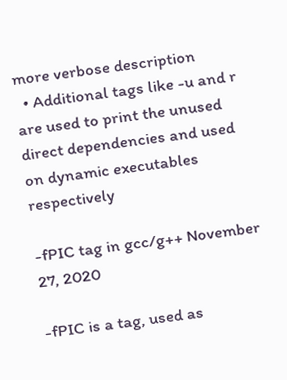more verbose description
  • Additional tags like -u and r are used to print the unused direct dependencies and used on dynamic executables respectively

-fPIC tag in gcc/g++ November 27, 2020

-fPIC is a tag, used as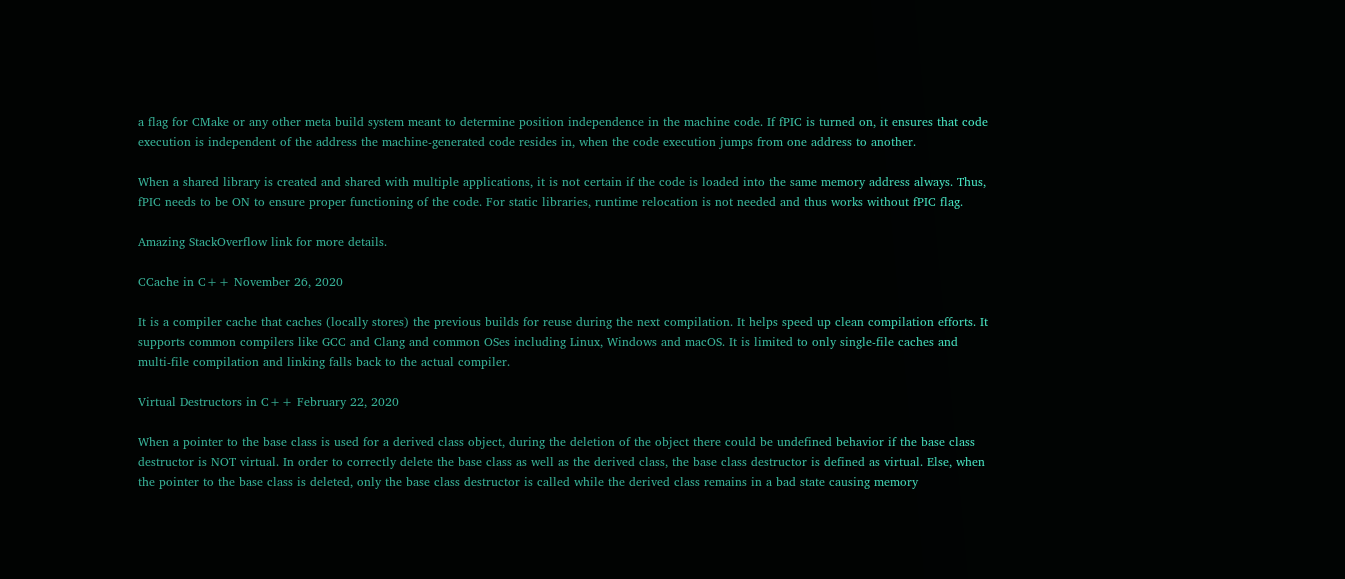a flag for CMake or any other meta build system meant to determine position independence in the machine code. If fPIC is turned on, it ensures that code execution is independent of the address the machine-generated code resides in, when the code execution jumps from one address to another.

When a shared library is created and shared with multiple applications, it is not certain if the code is loaded into the same memory address always. Thus, fPIC needs to be ON to ensure proper functioning of the code. For static libraries, runtime relocation is not needed and thus works without fPIC flag.

Amazing StackOverflow link for more details.

CCache in C++ November 26, 2020

It is a compiler cache that caches (locally stores) the previous builds for reuse during the next compilation. It helps speed up clean compilation efforts. It supports common compilers like GCC and Clang and common OSes including Linux, Windows and macOS. It is limited to only single-file caches and multi-file compilation and linking falls back to the actual compiler.

Virtual Destructors in C++ February 22, 2020

When a pointer to the base class is used for a derived class object, during the deletion of the object there could be undefined behavior if the base class destructor is NOT virtual. In order to correctly delete the base class as well as the derived class, the base class destructor is defined as virtual. Else, when the pointer to the base class is deleted, only the base class destructor is called while the derived class remains in a bad state causing memory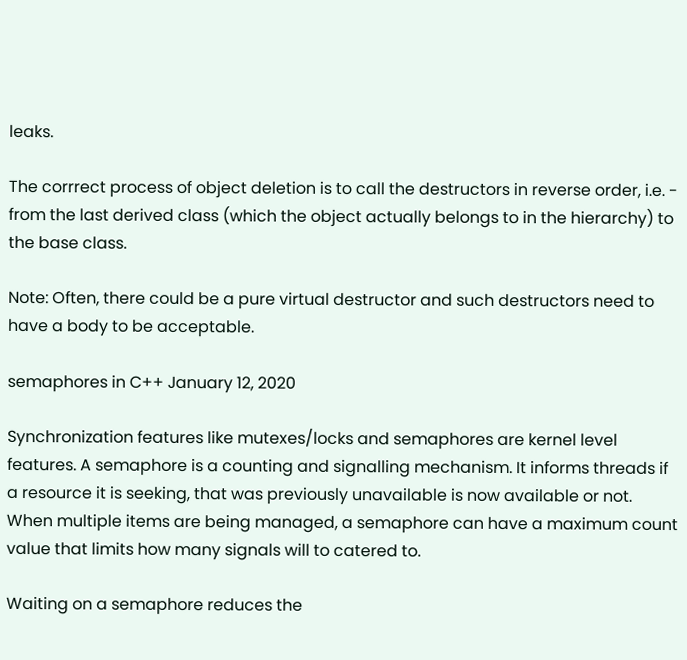leaks.

The corrrect process of object deletion is to call the destructors in reverse order, i.e. - from the last derived class (which the object actually belongs to in the hierarchy) to the base class.

Note: Often, there could be a pure virtual destructor and such destructors need to have a body to be acceptable.

semaphores in C++ January 12, 2020

Synchronization features like mutexes/locks and semaphores are kernel level features. A semaphore is a counting and signalling mechanism. It informs threads if a resource it is seeking, that was previously unavailable is now available or not. When multiple items are being managed, a semaphore can have a maximum count value that limits how many signals will to catered to.

Waiting on a semaphore reduces the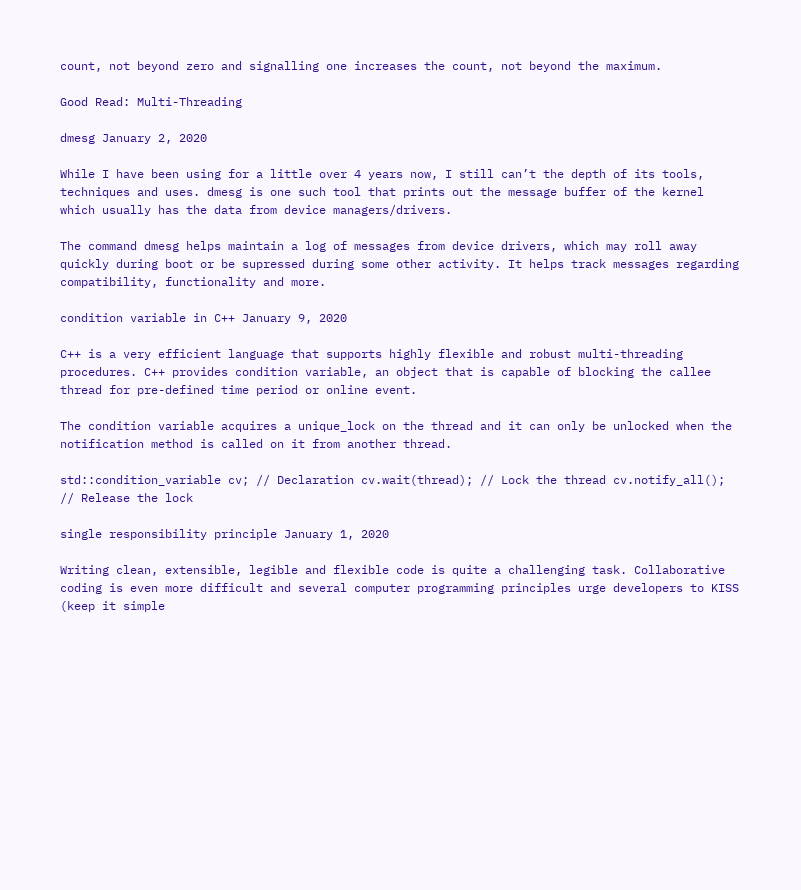count, not beyond zero and signalling one increases the count, not beyond the maximum.

Good Read: Multi-Threading

dmesg January 2, 2020

While I have been using for a little over 4 years now, I still can’t the depth of its tools, techniques and uses. dmesg is one such tool that prints out the message buffer of the kernel which usually has the data from device managers/drivers.

The command dmesg helps maintain a log of messages from device drivers, which may roll away quickly during boot or be supressed during some other activity. It helps track messages regarding compatibility, functionality and more.

condition variable in C++ January 9, 2020

C++ is a very efficient language that supports highly flexible and robust multi-threading procedures. C++ provides condition variable, an object that is capable of blocking the callee thread for pre-defined time period or online event.

The condition variable acquires a unique_lock on the thread and it can only be unlocked when the notification method is called on it from another thread.

std::condition_variable cv; // Declaration cv.wait(thread); // Lock the thread cv.notify_all(); // Release the lock

single responsibility principle January 1, 2020

Writing clean, extensible, legible and flexible code is quite a challenging task. Collaborative coding is even more difficult and several computer programming principles urge developers to KISS (keep it simple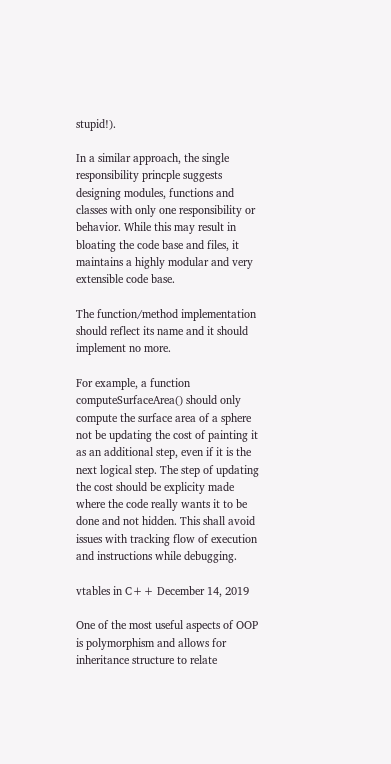stupid!).

In a similar approach, the single responsibility princple suggests designing modules, functions and classes with only one responsibility or behavior. While this may result in bloating the code base and files, it maintains a highly modular and very extensible code base.

The function/method implementation should reflect its name and it should implement no more.

For example, a function computeSurfaceArea() should only compute the surface area of a sphere not be updating the cost of painting it as an additional step, even if it is the next logical step. The step of updating the cost should be explicity made where the code really wants it to be done and not hidden. This shall avoid issues with tracking flow of execution and instructions while debugging.

vtables in C++ December 14, 2019

One of the most useful aspects of OOP is polymorphism and allows for inheritance structure to relate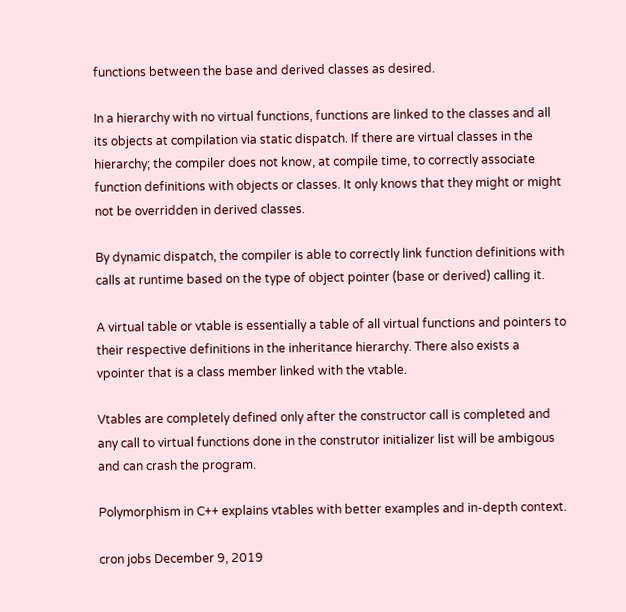functions between the base and derived classes as desired.

In a hierarchy with no virtual functions, functions are linked to the classes and all its objects at compilation via static dispatch. If there are virtual classes in the hierarchy; the compiler does not know, at compile time, to correctly associate function definitions with objects or classes. It only knows that they might or might not be overridden in derived classes.

By dynamic dispatch, the compiler is able to correctly link function definitions with calls at runtime based on the type of object pointer (base or derived) calling it.

A virtual table or vtable is essentially a table of all virtual functions and pointers to their respective definitions in the inheritance hierarchy. There also exists a vpointer that is a class member linked with the vtable.

Vtables are completely defined only after the constructor call is completed and any call to virtual functions done in the construtor initializer list will be ambigous and can crash the program.

Polymorphism in C++ explains vtables with better examples and in-depth context.

cron jobs December 9, 2019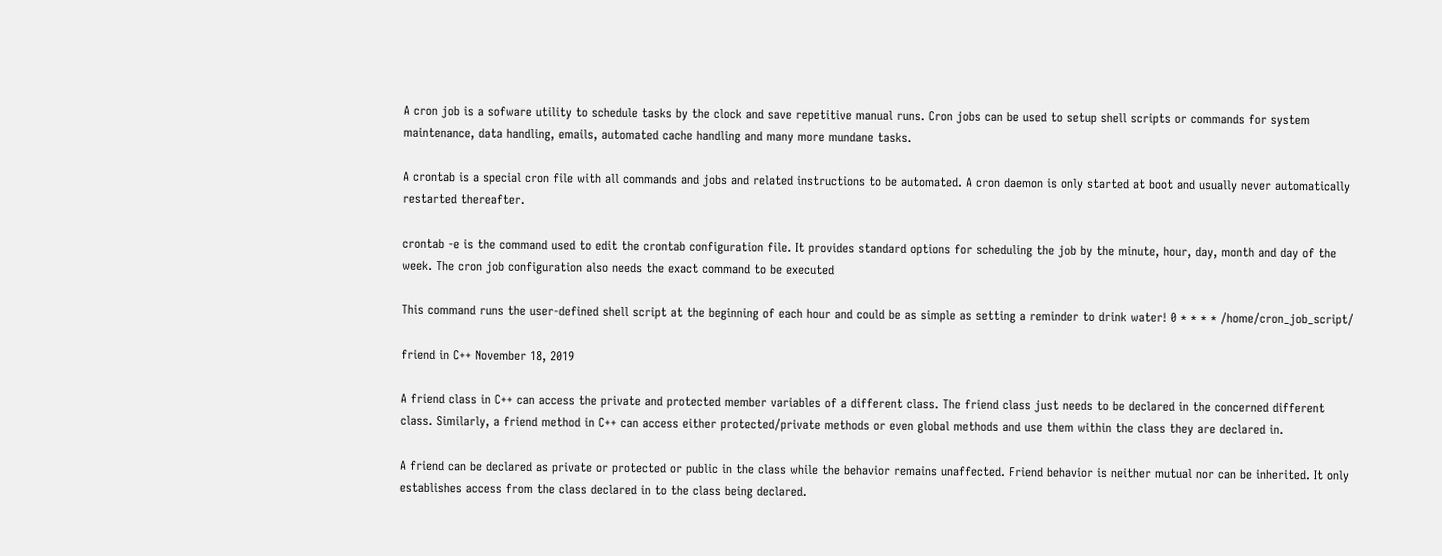A cron job is a sofware utility to schedule tasks by the clock and save repetitive manual runs. Cron jobs can be used to setup shell scripts or commands for system maintenance, data handling, emails, automated cache handling and many more mundane tasks.

A crontab is a special cron file with all commands and jobs and related instructions to be automated. A cron daemon is only started at boot and usually never automatically restarted thereafter.

crontab -e is the command used to edit the crontab configuration file. It provides standard options for scheduling the job by the minute, hour, day, month and day of the week. The cron job configuration also needs the exact command to be executed

This command runs the user-defined shell script at the beginning of each hour and could be as simple as setting a reminder to drink water! 0 * * * * /home/cron_job_script/

friend in C++ November 18, 2019

A friend class in C++ can access the private and protected member variables of a different class. The friend class just needs to be declared in the concerned different class. Similarly, a friend method in C++ can access either protected/private methods or even global methods and use them within the class they are declared in.

A friend can be declared as private or protected or public in the class while the behavior remains unaffected. Friend behavior is neither mutual nor can be inherited. It only establishes access from the class declared in to the class being declared.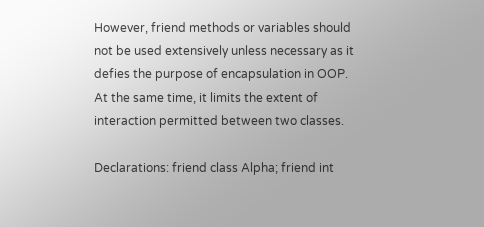However, friend methods or variables should not be used extensively unless necessary as it defies the purpose of encapsulation in OOP. At the same time, it limits the extent of interaction permitted between two classes.

Declarations: friend class Alpha; friend int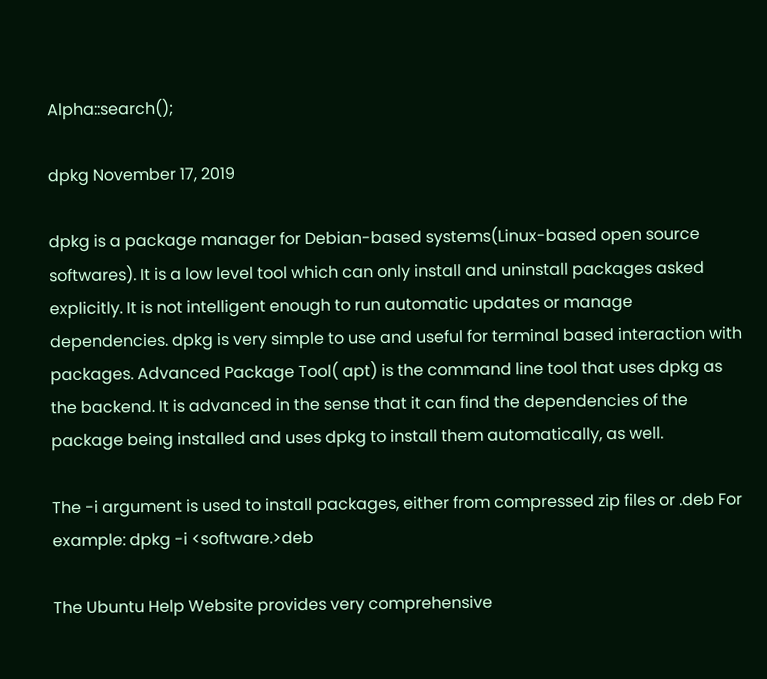Alpha::search();

dpkg November 17, 2019

dpkg is a package manager for Debian-based systems(Linux-based open source softwares). It is a low level tool which can only install and uninstall packages asked explicitly. It is not intelligent enough to run automatic updates or manage dependencies. dpkg is very simple to use and useful for terminal based interaction with packages. Advanced Package Tool( apt) is the command line tool that uses dpkg as the backend. It is advanced in the sense that it can find the dependencies of the package being installed and uses dpkg to install them automatically, as well.

The -i argument is used to install packages, either from compressed zip files or .deb For example: dpkg -i <software.>deb

The Ubuntu Help Website provides very comprehensive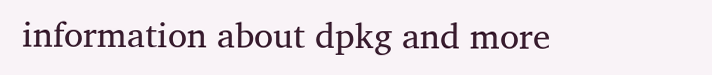information about dpkg and more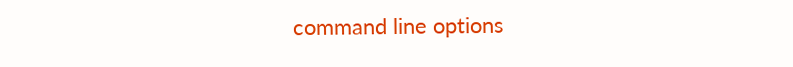command line options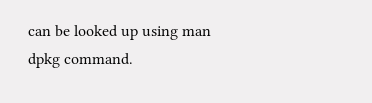can be looked up using man dpkg command.